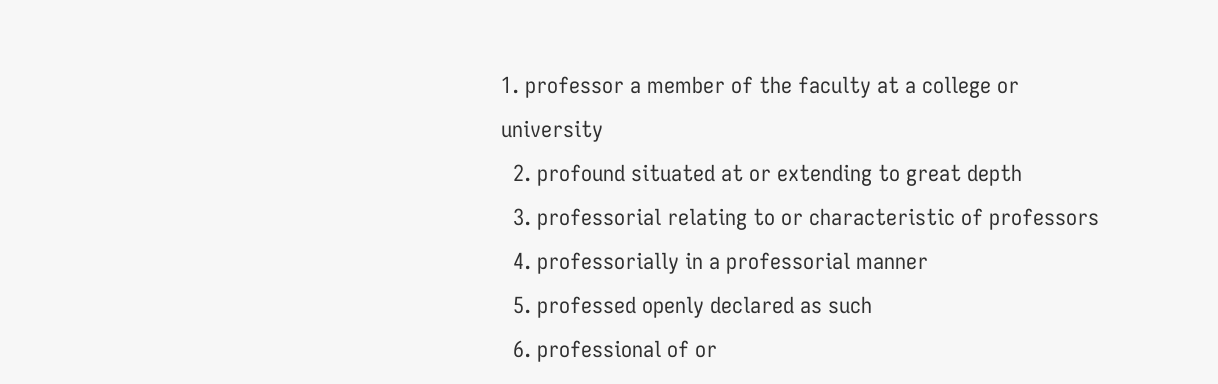1. professor a member of the faculty at a college or university
  2. profound situated at or extending to great depth
  3. professorial relating to or characteristic of professors
  4. professorially in a professorial manner
  5. professed openly declared as such
  6. professional of or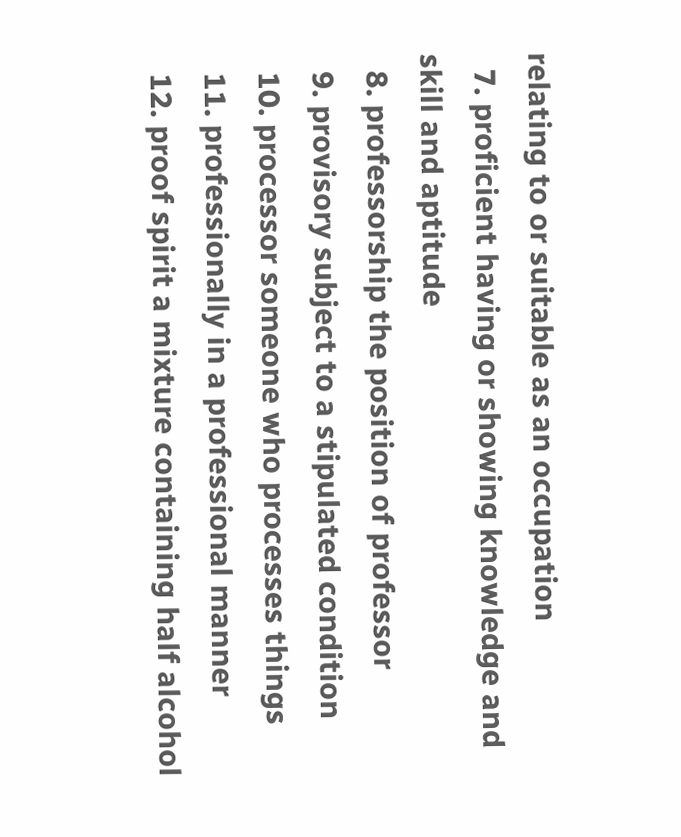relating to or suitable as an occupation
  7. proficient having or showing knowledge and skill and aptitude
  8. professorship the position of professor
  9. provisory subject to a stipulated condition
  10. processor someone who processes things
  11. professionally in a professional manner
  12. proof spirit a mixture containing half alcohol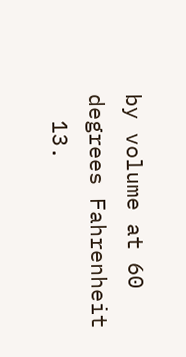by volume at 60 degrees Fahrenheit
  13.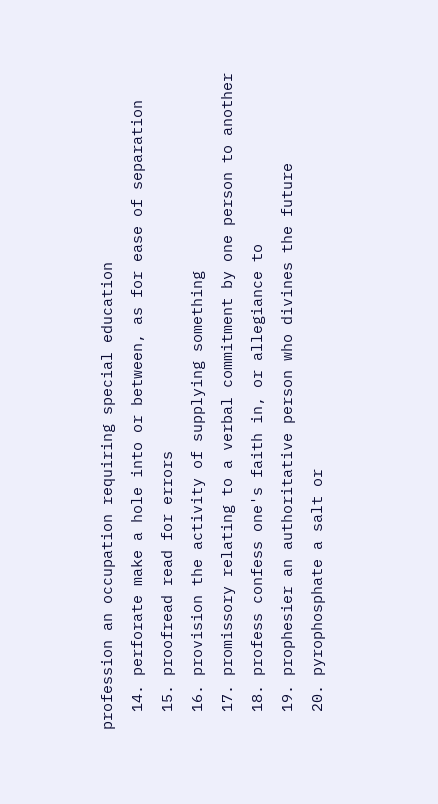profession an occupation requiring special education
  14. perforate make a hole into or between, as for ease of separation
  15. proofread read for errors
  16. provision the activity of supplying something
  17. promissory relating to a verbal commitment by one person to another
  18. profess confess one's faith in, or allegiance to
  19. prophesier an authoritative person who divines the future
  20. pyrophosphate a salt or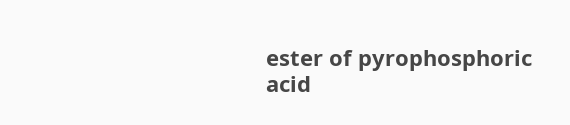ester of pyrophosphoric acid